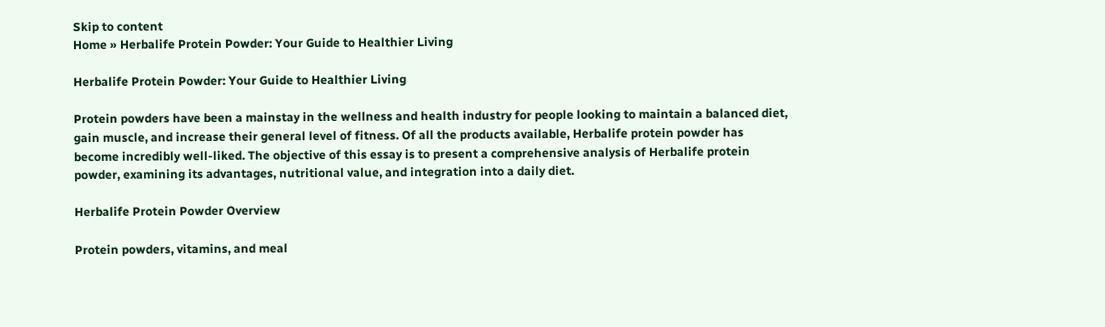Skip to content
Home » Herbalife Protein Powder: Your Guide to Healthier Living

Herbalife Protein Powder: Your Guide to Healthier Living

Protein powders have been a mainstay in the wellness and health industry for people looking to maintain a balanced diet, gain muscle, and increase their general level of fitness. Of all the products available, Herbalife protein powder has become incredibly well-liked. The objective of this essay is to present a comprehensive analysis of Herbalife protein powder, examining its advantages, nutritional value, and integration into a daily diet.

Herbalife Protein Powder Overview

Protein powders, vitamins, and meal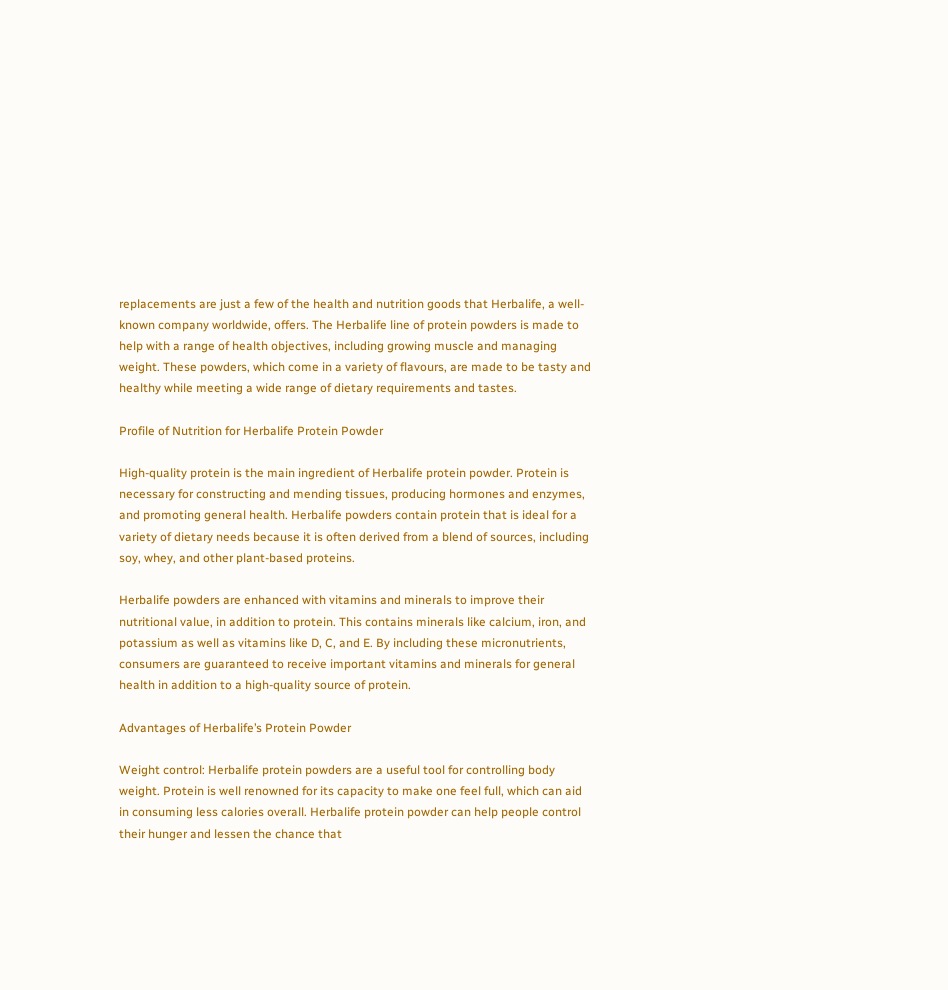replacements are just a few of the health and nutrition goods that Herbalife, a well-known company worldwide, offers. The Herbalife line of protein powders is made to help with a range of health objectives, including growing muscle and managing weight. These powders, which come in a variety of flavours, are made to be tasty and healthy while meeting a wide range of dietary requirements and tastes.

Profile of Nutrition for Herbalife Protein Powder

High-quality protein is the main ingredient of Herbalife protein powder. Protein is necessary for constructing and mending tissues, producing hormones and enzymes, and promoting general health. Herbalife powders contain protein that is ideal for a variety of dietary needs because it is often derived from a blend of sources, including soy, whey, and other plant-based proteins.

Herbalife powders are enhanced with vitamins and minerals to improve their nutritional value, in addition to protein. This contains minerals like calcium, iron, and potassium as well as vitamins like D, C, and E. By including these micronutrients, consumers are guaranteed to receive important vitamins and minerals for general health in addition to a high-quality source of protein.

Advantages of Herbalife’s Protein Powder

Weight control: Herbalife protein powders are a useful tool for controlling body weight. Protein is well renowned for its capacity to make one feel full, which can aid in consuming less calories overall. Herbalife protein powder can help people control their hunger and lessen the chance that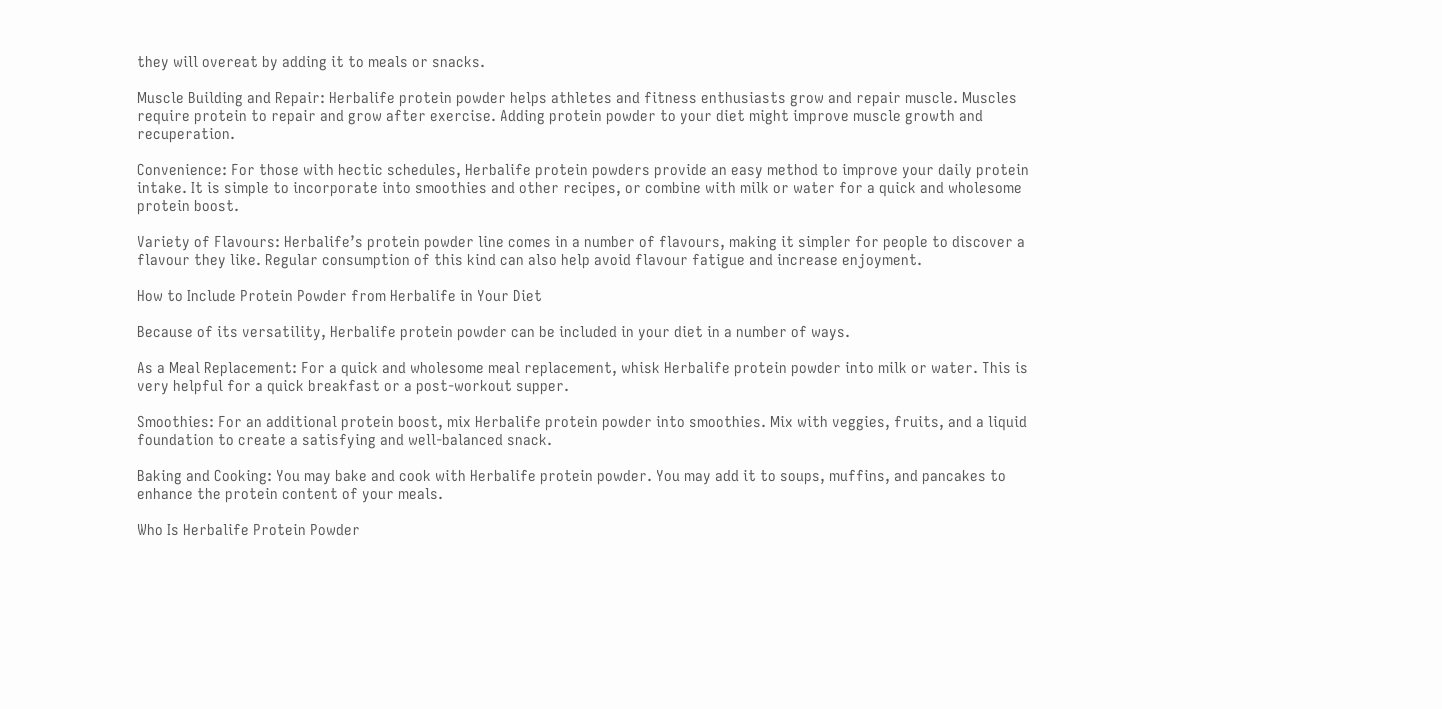they will overeat by adding it to meals or snacks.

Muscle Building and Repair: Herbalife protein powder helps athletes and fitness enthusiasts grow and repair muscle. Muscles require protein to repair and grow after exercise. Adding protein powder to your diet might improve muscle growth and recuperation.

Convenience: For those with hectic schedules, Herbalife protein powders provide an easy method to improve your daily protein intake. It is simple to incorporate into smoothies and other recipes, or combine with milk or water for a quick and wholesome protein boost.

Variety of Flavours: Herbalife’s protein powder line comes in a number of flavours, making it simpler for people to discover a flavour they like. Regular consumption of this kind can also help avoid flavour fatigue and increase enjoyment.

How to Include Protein Powder from Herbalife in Your Diet

Because of its versatility, Herbalife protein powder can be included in your diet in a number of ways.

As a Meal Replacement: For a quick and wholesome meal replacement, whisk Herbalife protein powder into milk or water. This is very helpful for a quick breakfast or a post-workout supper.

Smoothies: For an additional protein boost, mix Herbalife protein powder into smoothies. Mix with veggies, fruits, and a liquid foundation to create a satisfying and well-balanced snack.

Baking and Cooking: You may bake and cook with Herbalife protein powder. You may add it to soups, muffins, and pancakes to enhance the protein content of your meals.

Who Is Herbalife Protein Powder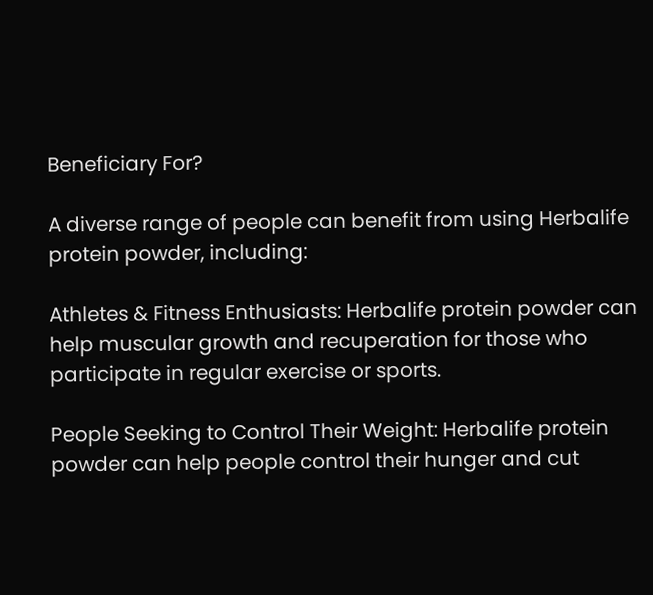Beneficiary For?

A diverse range of people can benefit from using Herbalife protein powder, including:

Athletes & Fitness Enthusiasts: Herbalife protein powder can help muscular growth and recuperation for those who participate in regular exercise or sports.

People Seeking to Control Their Weight: Herbalife protein powder can help people control their hunger and cut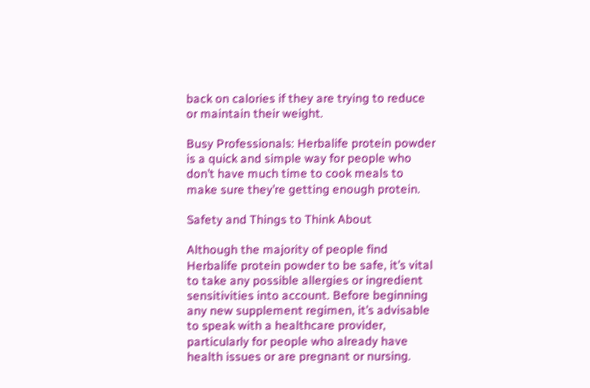back on calories if they are trying to reduce or maintain their weight.

Busy Professionals: Herbalife protein powder is a quick and simple way for people who don’t have much time to cook meals to make sure they’re getting enough protein.

Safety and Things to Think About

Although the majority of people find Herbalife protein powder to be safe, it’s vital to take any possible allergies or ingredient sensitivities into account. Before beginning any new supplement regimen, it’s advisable to speak with a healthcare provider, particularly for people who already have health issues or are pregnant or nursing.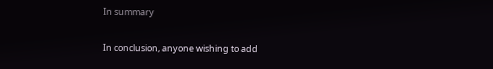In summary

In conclusion, anyone wishing to add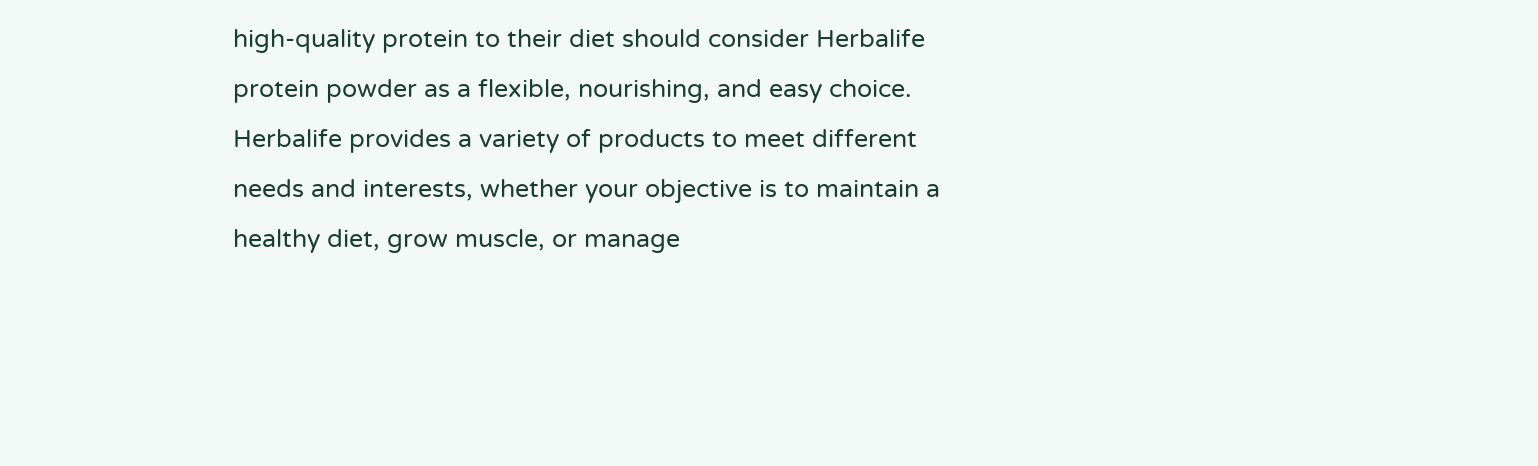high-quality protein to their diet should consider Herbalife protein powder as a flexible, nourishing, and easy choice. Herbalife provides a variety of products to meet different needs and interests, whether your objective is to maintain a healthy diet, grow muscle, or manage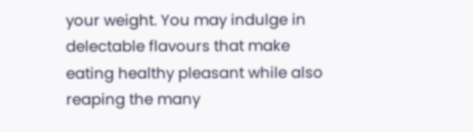your weight. You may indulge in delectable flavours that make eating healthy pleasant while also reaping the many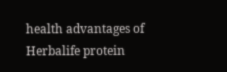health advantages of Herbalife protein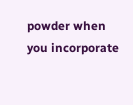powder when you incorporate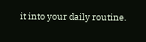it into your daily routine.